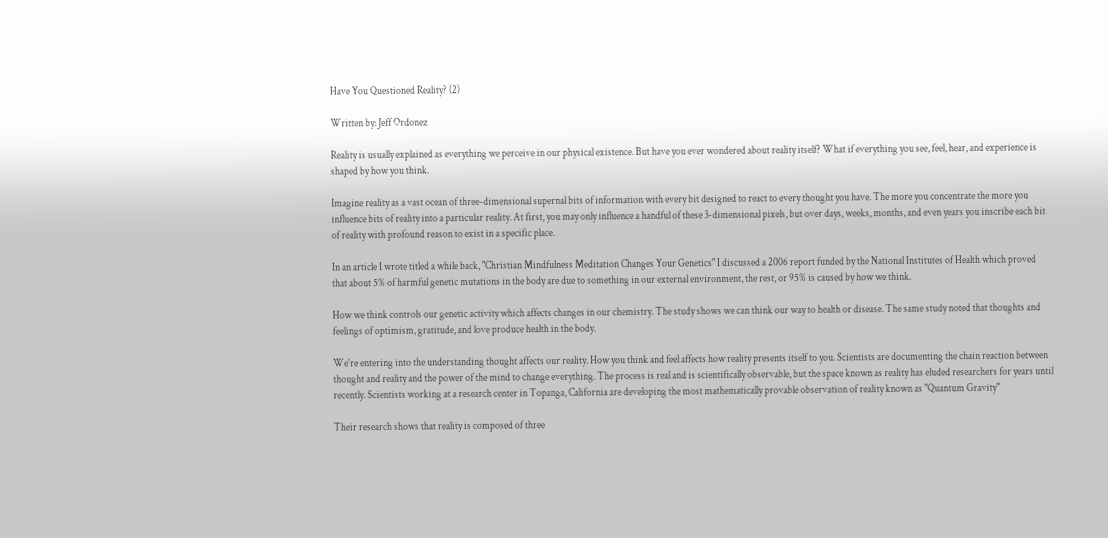Have You Questioned Reality? (2)

Written by: Jeff Ordonez

Reality is usually explained as everything we perceive in our physical existence. But have you ever wondered about reality itself? What if everything you see, feel, hear, and experience is shaped by how you think.

Imagine reality as a vast ocean of three-dimensional supernal bits of information with every bit designed to react to every thought you have. The more you concentrate the more you influence bits of reality into a particular reality. At first, you may only influence a handful of these 3-dimensional pixels, but over days, weeks, months, and even years you inscribe each bit of reality with profound reason to exist in a specific place.

In an article I wrote titled a while back, "Christian Mindfulness Meditation Changes Your Genetics" I discussed a 2006 report funded by the National Institutes of Health which proved that about 5% of harmful genetic mutations in the body are due to something in our external environment, the rest, or 95% is caused by how we think.

How we think controls our genetic activity which affects changes in our chemistry. The study shows we can think our way to health or disease. The same study noted that thoughts and feelings of optimism, gratitude, and love produce health in the body.

We're entering into the understanding thought affects our reality. How you think and feel affects how reality presents itself to you. Scientists are documenting the chain reaction between thought and reality and the power of the mind to change everything. The process is real and is scientifically observable, but the space known as reality has eluded researchers for years until recently. Scientists working at a research center in Topanga, California are developing the most mathematically provable observation of reality known as "Quantum Gravity"

Their research shows that reality is composed of three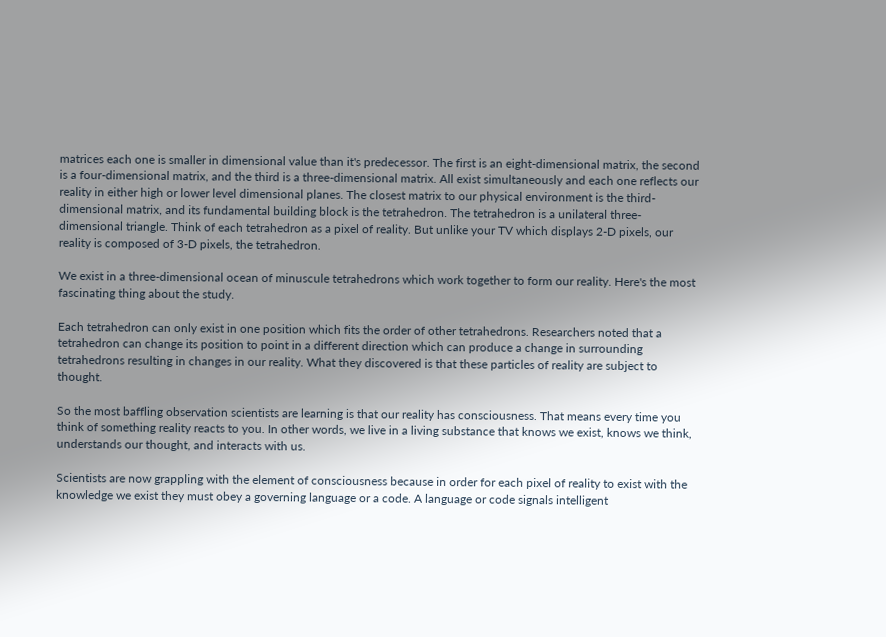matrices each one is smaller in dimensional value than it's predecessor. The first is an eight-dimensional matrix, the second is a four-dimensional matrix, and the third is a three-dimensional matrix. All exist simultaneously and each one reflects our reality in either high or lower level dimensional planes. The closest matrix to our physical environment is the third-dimensional matrix, and its fundamental building block is the tetrahedron. The tetrahedron is a unilateral three-dimensional triangle. Think of each tetrahedron as a pixel of reality. But unlike your TV which displays 2-D pixels, our reality is composed of 3-D pixels, the tetrahedron.

We exist in a three-dimensional ocean of minuscule tetrahedrons which work together to form our reality. Here's the most fascinating thing about the study.

Each tetrahedron can only exist in one position which fits the order of other tetrahedrons. Researchers noted that a tetrahedron can change its position to point in a different direction which can produce a change in surrounding tetrahedrons resulting in changes in our reality. What they discovered is that these particles of reality are subject to thought.

So the most baffling observation scientists are learning is that our reality has consciousness. That means every time you think of something reality reacts to you. In other words, we live in a living substance that knows we exist, knows we think, understands our thought, and interacts with us.

Scientists are now grappling with the element of consciousness because in order for each pixel of reality to exist with the knowledge we exist they must obey a governing language or a code. A language or code signals intelligent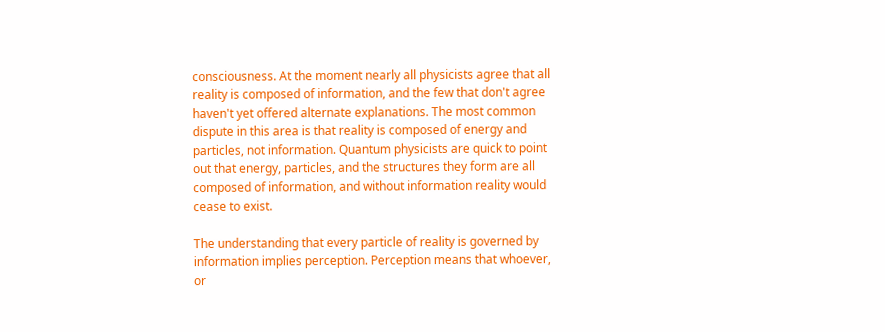consciousness. At the moment nearly all physicists agree that all reality is composed of information, and the few that don't agree haven't yet offered alternate explanations. The most common dispute in this area is that reality is composed of energy and particles, not information. Quantum physicists are quick to point out that energy, particles, and the structures they form are all composed of information, and without information reality would cease to exist.

The understanding that every particle of reality is governed by information implies perception. Perception means that whoever, or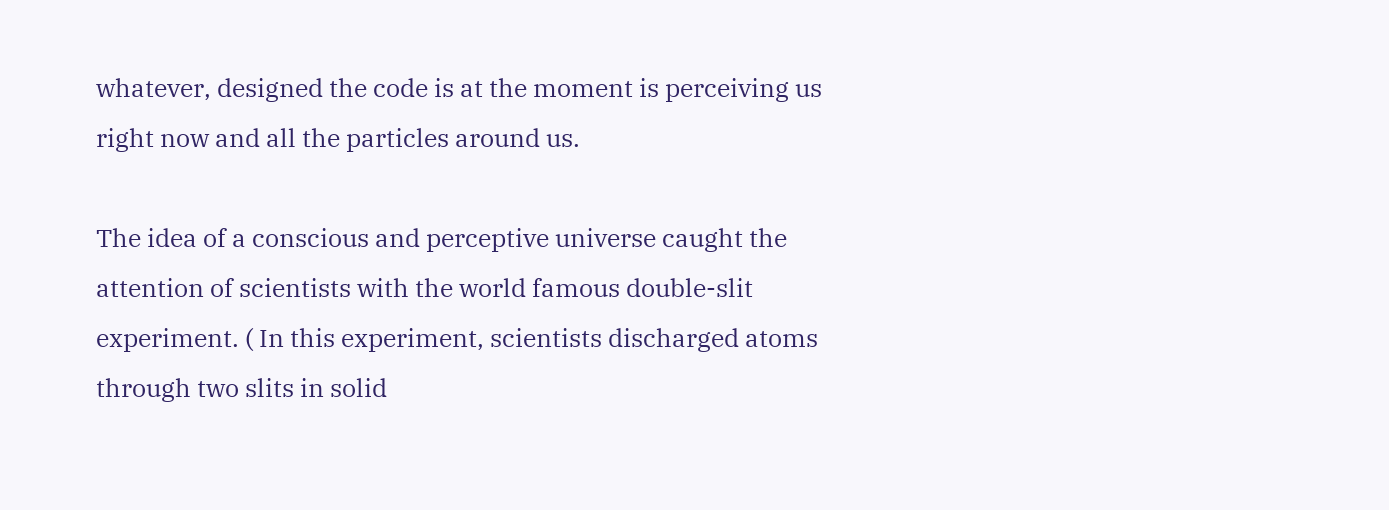whatever, designed the code is at the moment is perceiving us right now and all the particles around us.

The idea of a conscious and perceptive universe caught the attention of scientists with the world famous double-slit experiment. ( In this experiment, scientists discharged atoms through two slits in solid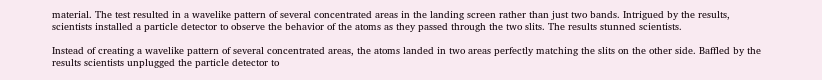material. The test resulted in a wavelike pattern of several concentrated areas in the landing screen rather than just two bands. Intrigued by the results, scientists installed a particle detector to observe the behavior of the atoms as they passed through the two slits. The results stunned scientists.

Instead of creating a wavelike pattern of several concentrated areas, the atoms landed in two areas perfectly matching the slits on the other side. Baffled by the results scientists unplugged the particle detector to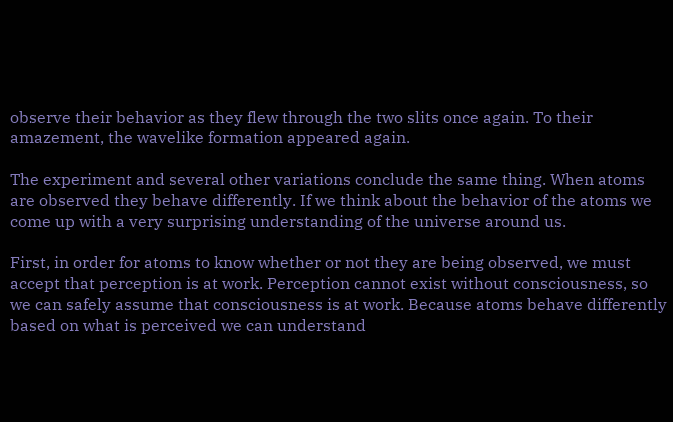observe their behavior as they flew through the two slits once again. To their amazement, the wavelike formation appeared again.

The experiment and several other variations conclude the same thing. When atoms are observed they behave differently. If we think about the behavior of the atoms we come up with a very surprising understanding of the universe around us.

First, in order for atoms to know whether or not they are being observed, we must accept that perception is at work. Perception cannot exist without consciousness, so we can safely assume that consciousness is at work. Because atoms behave differently based on what is perceived we can understand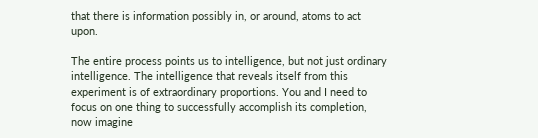that there is information possibly in, or around, atoms to act upon.

The entire process points us to intelligence, but not just ordinary intelligence. The intelligence that reveals itself from this experiment is of extraordinary proportions. You and I need to focus on one thing to successfully accomplish its completion, now imagine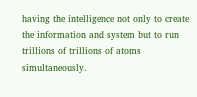having the intelligence not only to create the information and system but to run trillions of trillions of atoms simultaneously.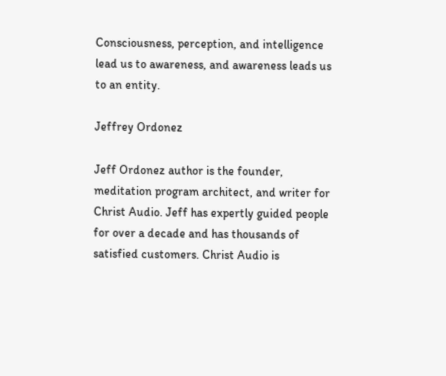Consciousness, perception, and intelligence lead us to awareness, and awareness leads us to an entity.

Jeffrey Ordonez

Jeff Ordonez author is the founder, meditation program architect, and writer for Christ Audio. Jeff has expertly guided people for over a decade and has thousands of satisfied customers. Christ Audio is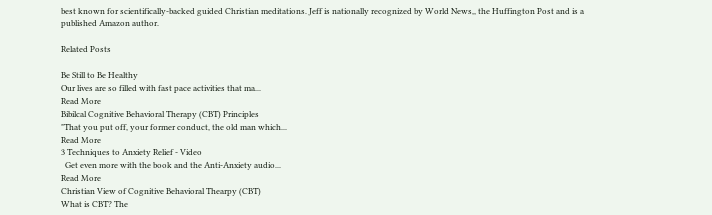best known for scientifically-backed guided Christian meditations. Jeff is nationally recognized by World News,, the Huffington Post and is a published Amazon author.

Related Posts

Be Still to Be Healthy
Our lives are so filled with fast pace activities that ma...
Read More
Bibilcal Cognitive Behavioral Therapy (CBT) Principles
"That you put off, your former conduct, the old man which...
Read More
3 Techniques to Anxiety Relief - Video
  Get even more with the book and the Anti-Anxiety audio...
Read More
Christian View of Cognitive Behavioral Thearpy (CBT)
What is CBT? The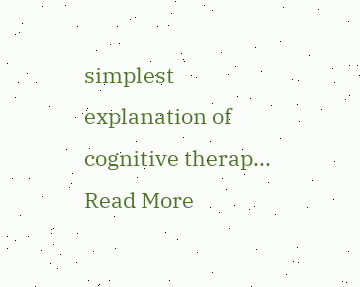simplest explanation of cognitive therap...
Read More